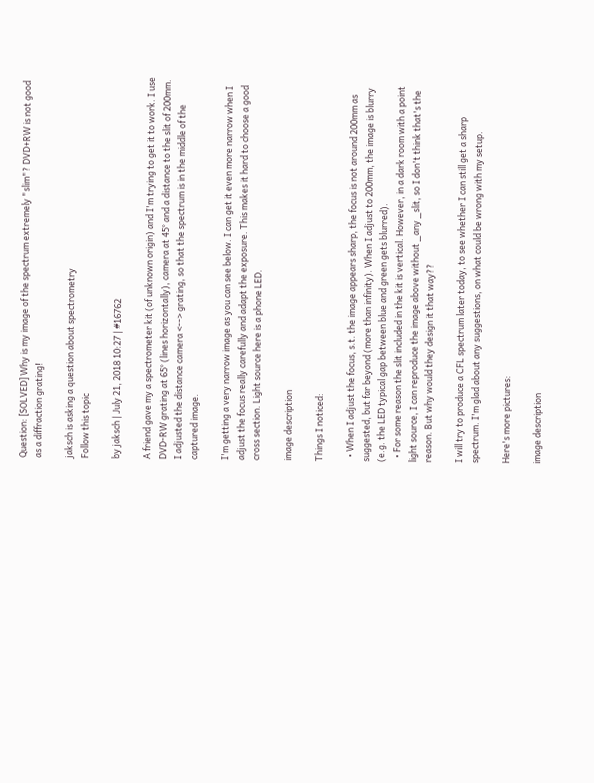Question: [SOLVED] Why is my image of the spectrum extremely "slim"? DVD+RW is not good as a diffraction grating!

jaksch is asking a question about spectrometry
Follow this topic

by jaksch | July 21, 2018 10:27 | #16762

A friend gave my a spectrometer kit (of unknown origin) and I'm trying to get it to work. I use DVD-RW grating at 65° (lines horizontally), camera at 45° and a distance to the slit of 200mm. I adjusted the distance camera <--> grating, so that the spectrum is in the middle of the captured image.

I'm getting a very narrow image as you can see below. I can get it even more narrow when I adjust the focus really carefully and adapt the exposure. This makes it hard to choose a good cross section. Light source here is a phone LED.

image description

Things I noticed:

  • When I adjust the focus, s.t. the image appears sharp, the focus is not around 200mm as suggested, but far beyond (more than infinity). When I adjust to 200mm, the image is blurry (e.g. the LED typical gap between blue and green gets blurred).
  • For some reason the slit included in the kit is vertical. However, in a dark room with a point light source, I can reproduce the image above without _any _slit, so I don't think that's the reason. But why would they design it that way??

I will try to produce a CFL spectrum later today, to see whether I can still get a sharp spectrum. I'm glad about any suggestions, on what could be wrong with my setup.

Here's more pictures:

image description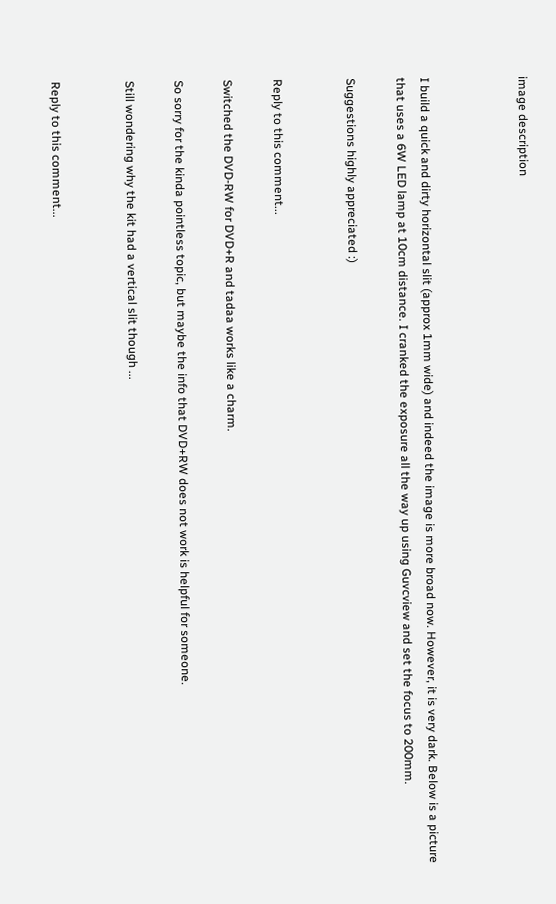image description



I build a quick and dirty horizontal slit (approx 1mm wide) and indeed the image is more broad now. However, it is very dark. Below is a picture that uses a 6W LED lamp at 10cm distance. I cranked the exposure all the way up using Guvcview and set the focus to 200mm.

Suggestions highly appreciated :)


Reply to this comment...

Switched the DVD-RW for DVD+R and tadaa works like a charm.

So sorry for the kinda pointless topic, but maybe the info that DVD+RW does not work is helpful for someone.

Still wondering why the kit had a vertical slit though ...


Reply to this comment...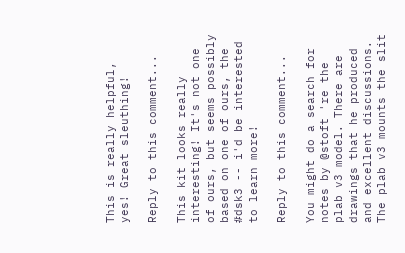This is really helpful, yes! Great sleuthing!

Reply to this comment...

This kit looks really interesting! It's not one of ours, but seems possibly based on one of ours, the #dsk3 -- i'd be interested to learn more!

Reply to this comment...

You might do a search for notes by @stoft 're the plab v3 model. There are drawings that he produced and excellent discussions. The plab v3 mounts the slit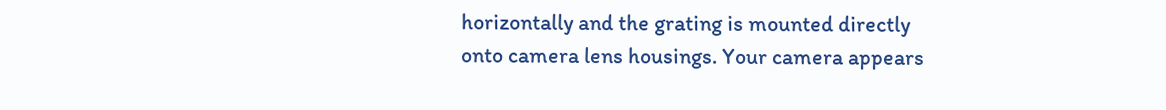horizontally and the grating is mounted directly onto camera lens housings. Your camera appears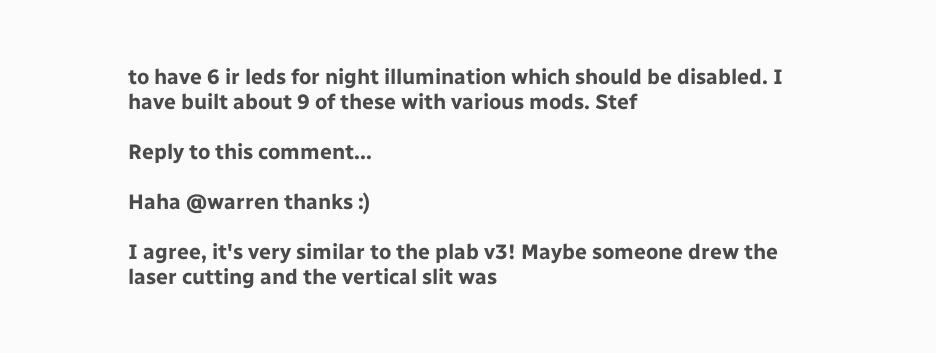to have 6 ir leds for night illumination which should be disabled. I have built about 9 of these with various mods. Stef

Reply to this comment...

Haha @warren thanks :)

I agree, it's very similar to the plab v3! Maybe someone drew the laser cutting and the vertical slit was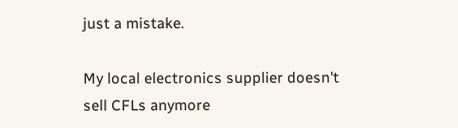just a mistake.

My local electronics supplier doesn't sell CFLs anymore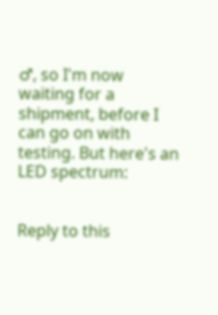♂, so I'm now waiting for a shipment, before I can go on with testing. But here's an LED spectrum:


Reply to this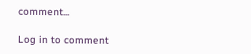comment...

Log in to comment